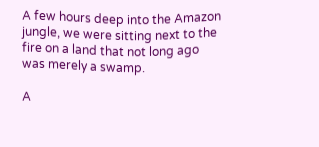A few hours deep into the Amazon jungle, we were sitting next to the fire on a land that not long ago was merely a swamp.

A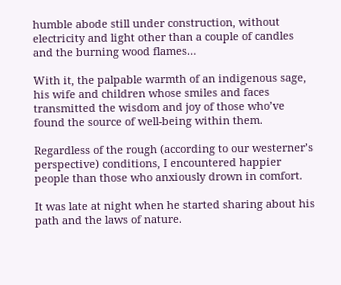humble abode still under construction, without electricity and light other than a couple of candles and the burning wood flames…

With it, the palpable warmth of an indigenous sage, his wife and children whose smiles and faces transmitted the wisdom and joy of those who’ve found the source of well-being within them.

Regardless of the rough (according to our westerner’s perspective) conditions, I encountered happier people than those who anxiously drown in comfort.

It was late at night when he started sharing about his path and the laws of nature.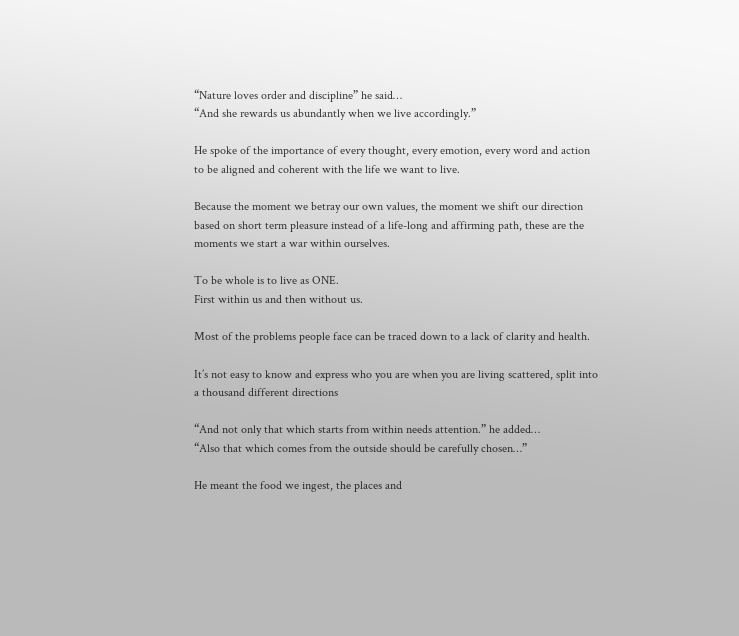“Nature loves order and discipline” he said…
“And she rewards us abundantly when we live accordingly.”

He spoke of the importance of every thought, every emotion, every word and action to be aligned and coherent with the life we want to live.

Because the moment we betray our own values, the moment we shift our direction based on short term pleasure instead of a life-long and affirming path, these are the moments we start a war within ourselves.

To be whole is to live as ONE.
First within us and then without us.

Most of the problems people face can be traced down to a lack of clarity and health.

It’s not easy to know and express who you are when you are living scattered, split into a thousand different directions

“And not only that which starts from within needs attention.” he added…
“Also that which comes from the outside should be carefully chosen…”

He meant the food we ingest, the places and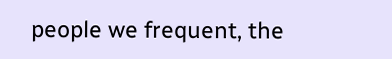people we frequent, the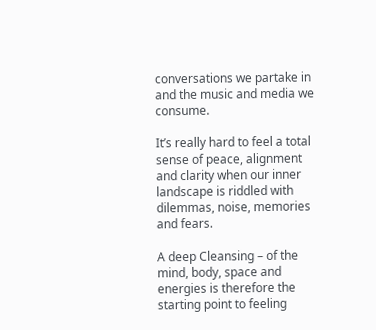conversations we partake in and the music and media we consume.

It’s really hard to feel a total sense of peace, alignment and clarity when our inner landscape is riddled with dilemmas, noise, memories and fears.

A deep Cleansing – of the mind, body, space and energies is therefore the starting point to feeling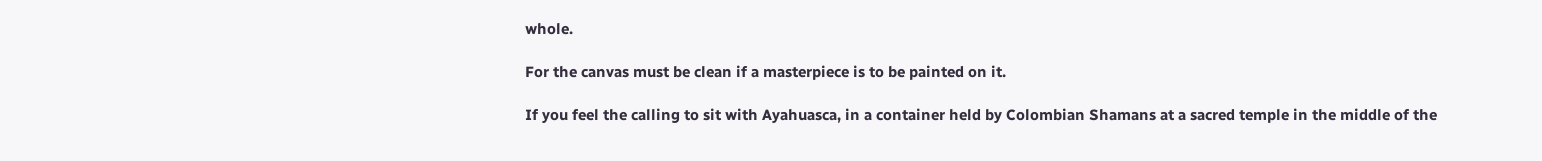whole.

For the canvas must be clean if a masterpiece is to be painted on it.

If you feel the calling to sit with Ayahuasca, in a container held by Colombian Shamans at a sacred temple in the middle of the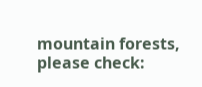mountain forests, please check: